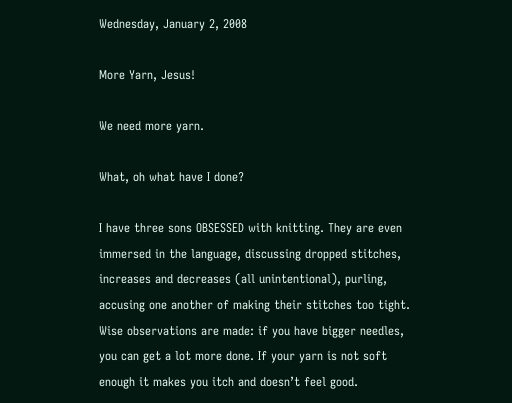Wednesday, January 2, 2008

More Yarn, Jesus!

We need more yarn.

What, oh what have I done?

I have three sons OBSESSED with knitting. They are even immersed in the language, discussing dropped stitches, increases and decreases (all unintentional), purling, accusing one another of making their stitches too tight. Wise observations are made: if you have bigger needles, you can get a lot more done. If your yarn is not soft enough it makes you itch and doesn’t feel good.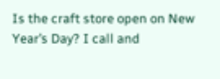Is the craft store open on New Year’s Day? I call and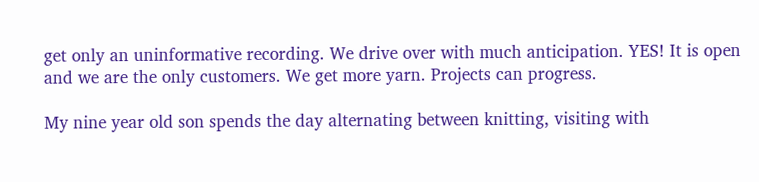get only an uninformative recording. We drive over with much anticipation. YES! It is open and we are the only customers. We get more yarn. Projects can progress.

My nine year old son spends the day alternating between knitting, visiting with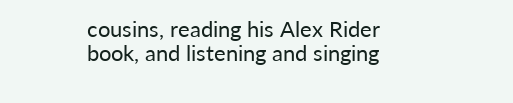cousins, reading his Alex Rider book, and listening and singing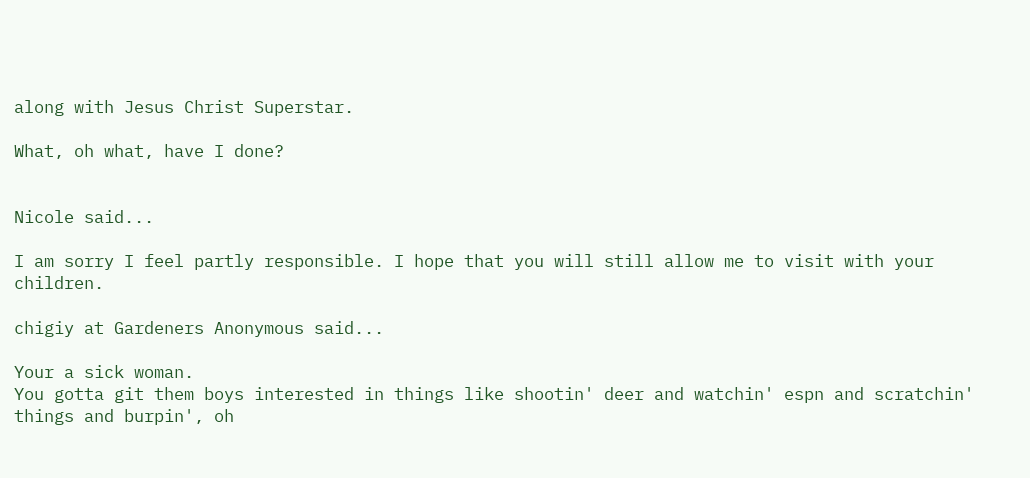along with Jesus Christ Superstar.

What, oh what, have I done?


Nicole said...

I am sorry I feel partly responsible. I hope that you will still allow me to visit with your children.

chigiy at Gardeners Anonymous said...

Your a sick woman.
You gotta git them boys interested in things like shootin' deer and watchin' espn and scratchin' things and burpin', oh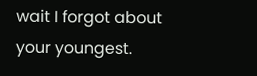wait I forgot about your youngest.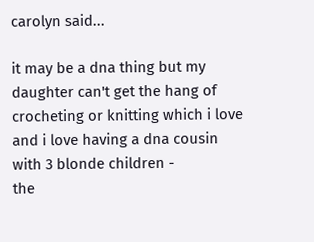carolyn said...

it may be a dna thing but my daughter can't get the hang of crocheting or knitting which i love and i love having a dna cousin with 3 blonde children -
the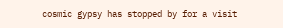cosmic gypsy has stopped by for a visit